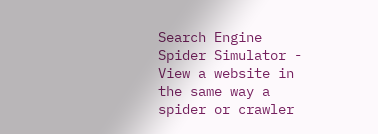Search Engine Spider Simulator - View a website in the same way a spider or crawler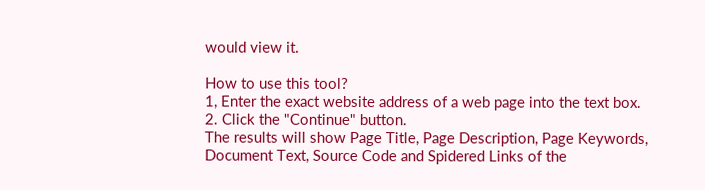would view it.

How to use this tool?
1, Enter the exact website address of a web page into the text box.
2. Click the "Continue" button.
The results will show Page Title, Page Description, Page Keywords, Document Text, Source Code and Spidered Links of the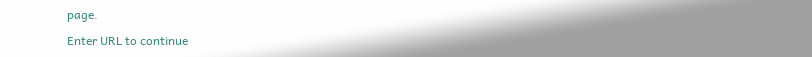page.

Enter URL to continue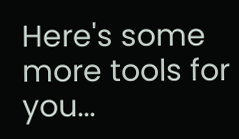Here's some more tools for you...